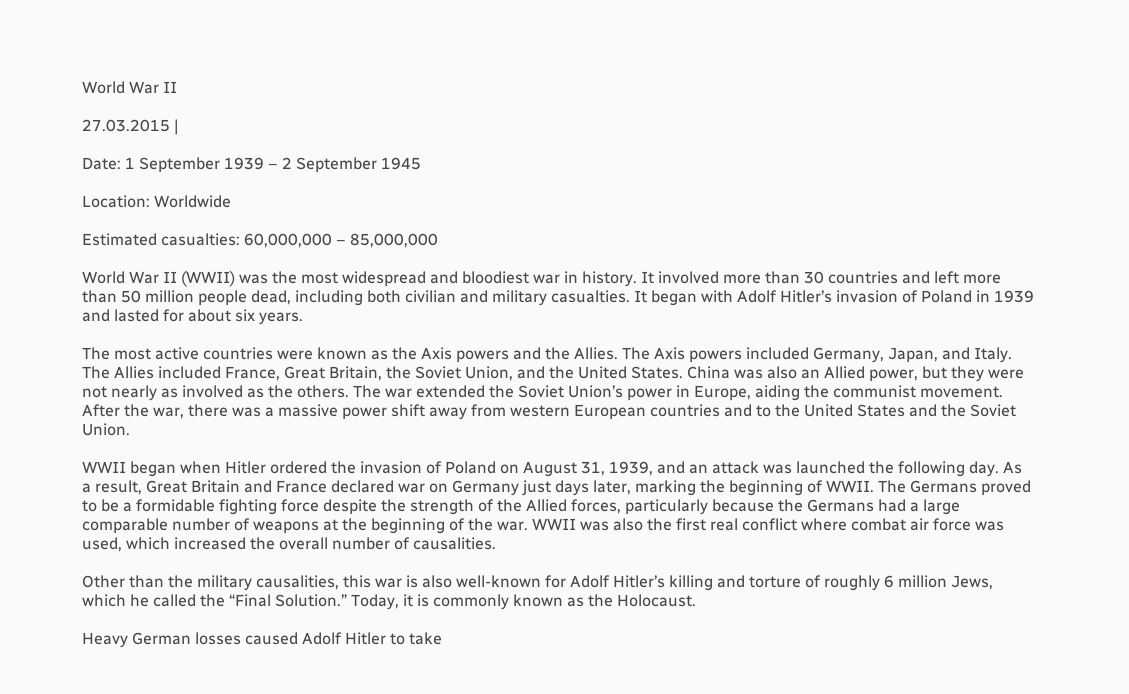World War II

27.03.2015 |

Date: 1 September 1939 – 2 September 1945

Location: Worldwide

Estimated casualties: 60,000,000 – 85,000,000

World War II (WWII) was the most widespread and bloodiest war in history. It involved more than 30 countries and left more than 50 million people dead, including both civilian and military casualties. It began with Adolf Hitler’s invasion of Poland in 1939 and lasted for about six years.

The most active countries were known as the Axis powers and the Allies. The Axis powers included Germany, Japan, and Italy. The Allies included France, Great Britain, the Soviet Union, and the United States. China was also an Allied power, but they were not nearly as involved as the others. The war extended the Soviet Union’s power in Europe, aiding the communist movement. After the war, there was a massive power shift away from western European countries and to the United States and the Soviet Union.

WWII began when Hitler ordered the invasion of Poland on August 31, 1939, and an attack was launched the following day. As a result, Great Britain and France declared war on Germany just days later, marking the beginning of WWII. The Germans proved to be a formidable fighting force despite the strength of the Allied forces, particularly because the Germans had a large comparable number of weapons at the beginning of the war. WWII was also the first real conflict where combat air force was used, which increased the overall number of causalities.

Other than the military causalities, this war is also well-known for Adolf Hitler’s killing and torture of roughly 6 million Jews, which he called the “Final Solution.” Today, it is commonly known as the Holocaust.

Heavy German losses caused Adolf Hitler to take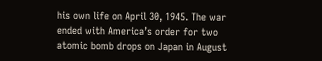his own life on April 30, 1945. The war ended with America’s order for two atomic bomb drops on Japan in August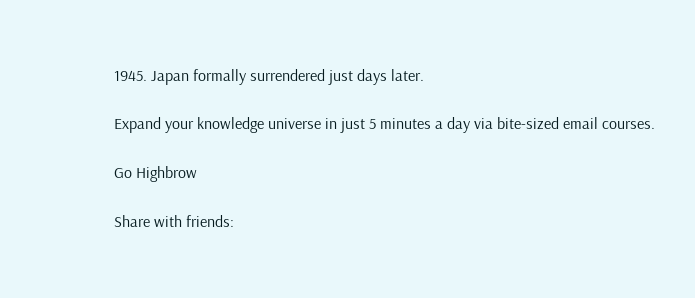1945. Japan formally surrendered just days later.

Expand your knowledge universe in just 5 minutes a day via bite-sized email courses.

Go Highbrow

Share with friends: